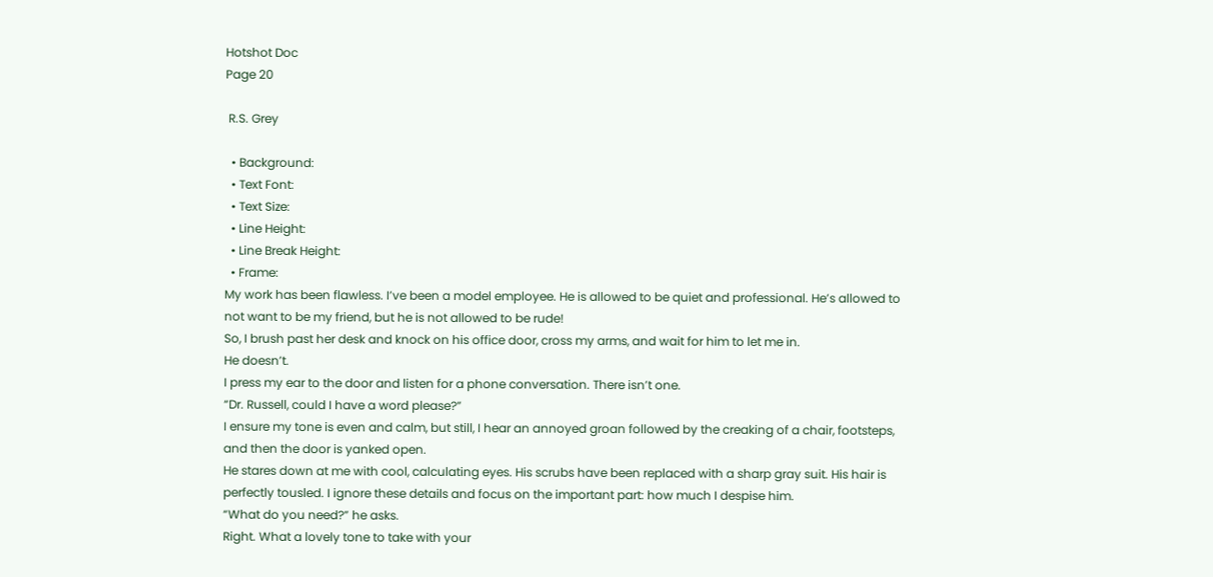Hotshot Doc
Page 20

 R.S. Grey

  • Background:
  • Text Font:
  • Text Size:
  • Line Height:
  • Line Break Height:
  • Frame:
My work has been flawless. I’ve been a model employee. He is allowed to be quiet and professional. He’s allowed to not want to be my friend, but he is not allowed to be rude!
So, I brush past her desk and knock on his office door, cross my arms, and wait for him to let me in.
He doesn’t.
I press my ear to the door and listen for a phone conversation. There isn’t one.
“Dr. Russell, could I have a word please?”
I ensure my tone is even and calm, but still, I hear an annoyed groan followed by the creaking of a chair, footsteps, and then the door is yanked open.
He stares down at me with cool, calculating eyes. His scrubs have been replaced with a sharp gray suit. His hair is perfectly tousled. I ignore these details and focus on the important part: how much I despise him.
“What do you need?” he asks.
Right. What a lovely tone to take with your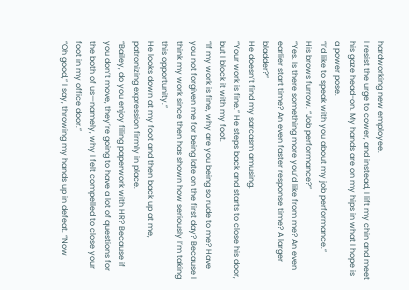hardworking new employee.
I resist the urge to cower, and instead, I lift my chin and meet his gaze head-on. My hands are on my hips in what I hope is a power pose.
“I’d like to speak with you about my job performance.”
His brows furrow. “Job performance?”
“Yes. Is there something more you’d like from me? An even earlier start time? An even faster response time? A larger bladder?”
He doesn’t find my sarcasm amusing.
“Your work is fine.” He steps back and starts to close his door, but I block it with my foot.
“If my work is fine, why are you being so rude to me? Have you not forgiven me for being late on the first day? Because I think my work since then has shown how seriously I’m taking this opportunity.”
He looks down at my foot and then back up at me, patronizing expression firmly in place.
“Bailey, do you enjoy filing paperwork with HR? Because if you don’t move, they’re going to have a lot of questions for the both of us—namely, why I felt compelled to close your foot in my office door.”
“Oh good,” I say, throwing my hands up in defeat. “Now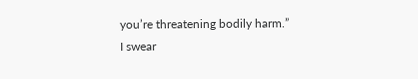you’re threatening bodily harm.”
I swear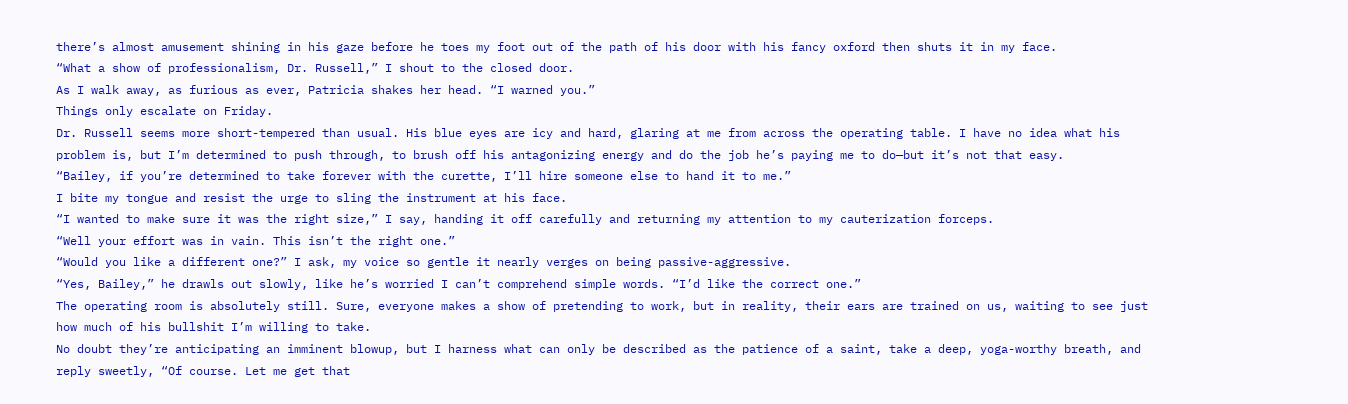there’s almost amusement shining in his gaze before he toes my foot out of the path of his door with his fancy oxford then shuts it in my face.
“What a show of professionalism, Dr. Russell,” I shout to the closed door.
As I walk away, as furious as ever, Patricia shakes her head. “I warned you.”
Things only escalate on Friday.
Dr. Russell seems more short-tempered than usual. His blue eyes are icy and hard, glaring at me from across the operating table. I have no idea what his problem is, but I’m determined to push through, to brush off his antagonizing energy and do the job he’s paying me to do—but it’s not that easy.
“Bailey, if you’re determined to take forever with the curette, I’ll hire someone else to hand it to me.”
I bite my tongue and resist the urge to sling the instrument at his face.
“I wanted to make sure it was the right size,” I say, handing it off carefully and returning my attention to my cauterization forceps.
“Well your effort was in vain. This isn’t the right one.”
“Would you like a different one?” I ask, my voice so gentle it nearly verges on being passive-aggressive.
“Yes, Bailey,” he drawls out slowly, like he’s worried I can’t comprehend simple words. “I’d like the correct one.”
The operating room is absolutely still. Sure, everyone makes a show of pretending to work, but in reality, their ears are trained on us, waiting to see just how much of his bullshit I’m willing to take.
No doubt they’re anticipating an imminent blowup, but I harness what can only be described as the patience of a saint, take a deep, yoga-worthy breath, and reply sweetly, “Of course. Let me get that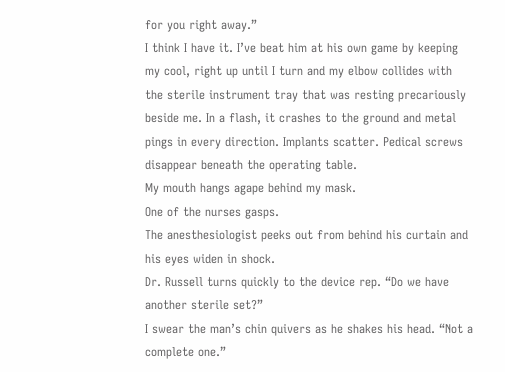for you right away.”
I think I have it. I’ve beat him at his own game by keeping my cool, right up until I turn and my elbow collides with the sterile instrument tray that was resting precariously beside me. In a flash, it crashes to the ground and metal pings in every direction. Implants scatter. Pedical screws disappear beneath the operating table.
My mouth hangs agape behind my mask.
One of the nurses gasps.
The anesthesiologist peeks out from behind his curtain and his eyes widen in shock.
Dr. Russell turns quickly to the device rep. “Do we have another sterile set?”
I swear the man’s chin quivers as he shakes his head. “Not a complete one.”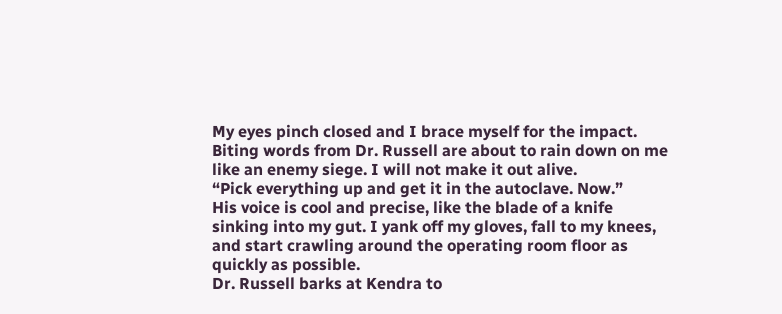My eyes pinch closed and I brace myself for the impact. Biting words from Dr. Russell are about to rain down on me like an enemy siege. I will not make it out alive.
“Pick everything up and get it in the autoclave. Now.”
His voice is cool and precise, like the blade of a knife sinking into my gut. I yank off my gloves, fall to my knees, and start crawling around the operating room floor as quickly as possible.
Dr. Russell barks at Kendra to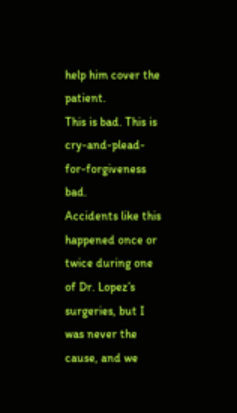help him cover the patient.
This is bad. This is cry-and-plead-for-forgiveness bad.
Accidents like this happened once or twice during one of Dr. Lopez’s surgeries, but I was never the cause, and we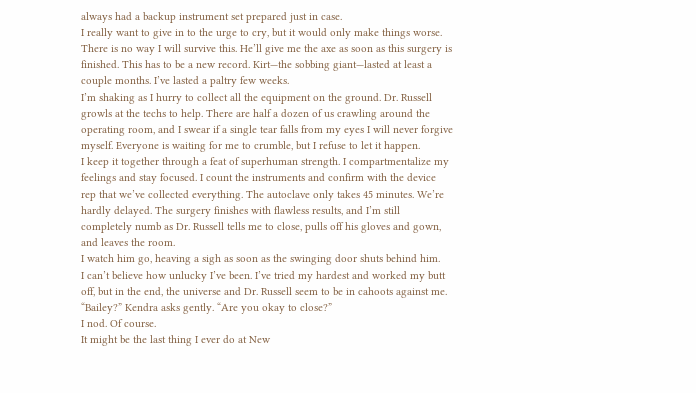always had a backup instrument set prepared just in case.
I really want to give in to the urge to cry, but it would only make things worse.
There is no way I will survive this. He’ll give me the axe as soon as this surgery is finished. This has to be a new record. Kirt—the sobbing giant—lasted at least a couple months. I’ve lasted a paltry few weeks.
I’m shaking as I hurry to collect all the equipment on the ground. Dr. Russell growls at the techs to help. There are half a dozen of us crawling around the operating room, and I swear if a single tear falls from my eyes I will never forgive myself. Everyone is waiting for me to crumble, but I refuse to let it happen.
I keep it together through a feat of superhuman strength. I compartmentalize my feelings and stay focused. I count the instruments and confirm with the device rep that we’ve collected everything. The autoclave only takes 45 minutes. We’re hardly delayed. The surgery finishes with flawless results, and I’m still completely numb as Dr. Russell tells me to close, pulls off his gloves and gown, and leaves the room.
I watch him go, heaving a sigh as soon as the swinging door shuts behind him.
I can’t believe how unlucky I’ve been. I’ve tried my hardest and worked my butt off, but in the end, the universe and Dr. Russell seem to be in cahoots against me.
“Bailey?” Kendra asks gently. “Are you okay to close?”
I nod. Of course.
It might be the last thing I ever do at New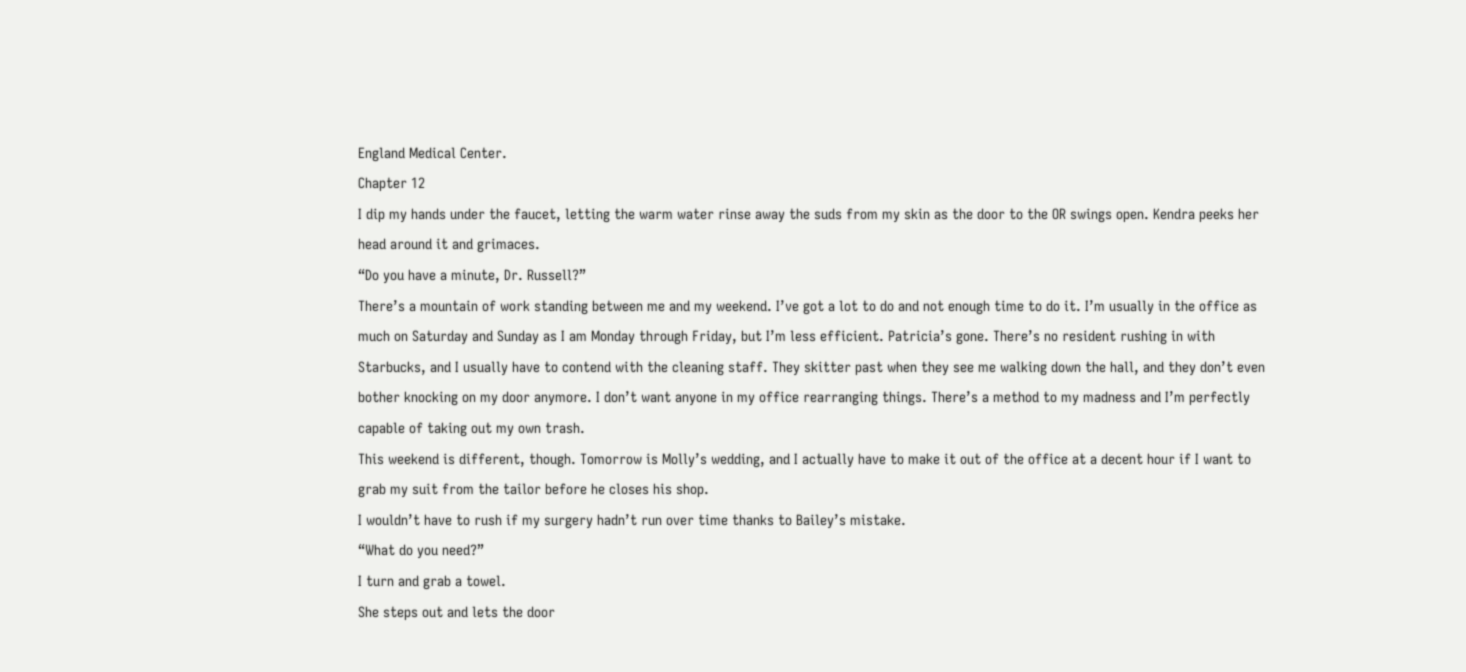England Medical Center.
Chapter 12
I dip my hands under the faucet, letting the warm water rinse away the suds from my skin as the door to the OR swings open. Kendra peeks her head around it and grimaces.
“Do you have a minute, Dr. Russell?”
There’s a mountain of work standing between me and my weekend. I’ve got a lot to do and not enough time to do it. I’m usually in the office as much on Saturday and Sunday as I am Monday through Friday, but I’m less efficient. Patricia’s gone. There’s no resident rushing in with Starbucks, and I usually have to contend with the cleaning staff. They skitter past when they see me walking down the hall, and they don’t even bother knocking on my door anymore. I don’t want anyone in my office rearranging things. There’s a method to my madness and I’m perfectly capable of taking out my own trash.
This weekend is different, though. Tomorrow is Molly’s wedding, and I actually have to make it out of the office at a decent hour if I want to grab my suit from the tailor before he closes his shop.
I wouldn’t have to rush if my surgery hadn’t run over time thanks to Bailey’s mistake.
“What do you need?”
I turn and grab a towel.
She steps out and lets the door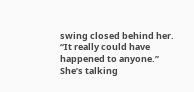swing closed behind her. “It really could have happened to anyone.” She’s talking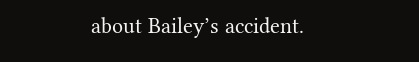about Bailey’s accident.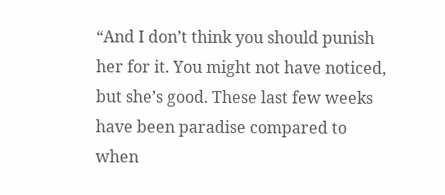“And I don’t think you should punish her for it. You might not have noticed, but she’s good. These last few weeks have been paradise compared to when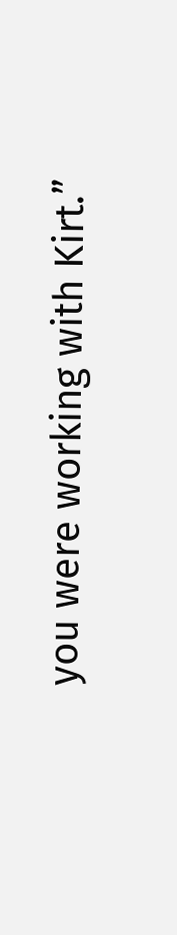you were working with Kirt.”